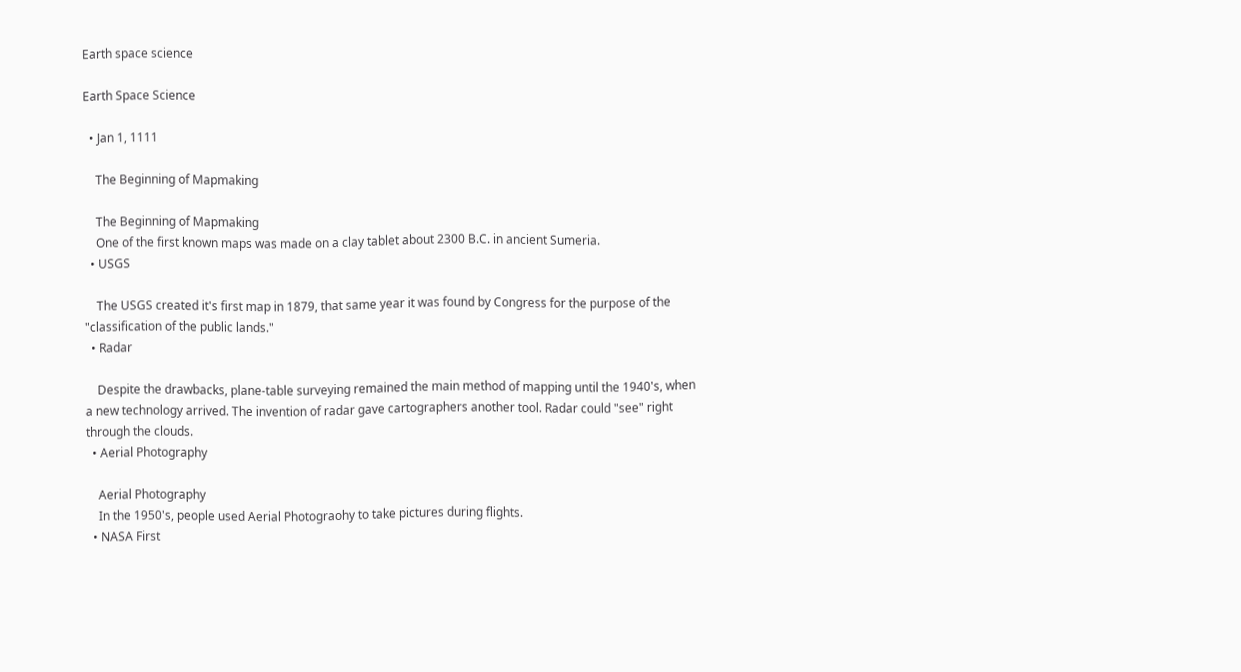Earth space science

Earth Space Science

  • Jan 1, 1111

    The Beginning of Mapmaking

    The Beginning of Mapmaking
    One of the first known maps was made on a clay tablet about 2300 B.C. in ancient Sumeria.
  • USGS

    The USGS created it's first map in 1879, that same year it was found by Congress for the purpose of the "classification of the public lands."
  • Radar

    Despite the drawbacks, plane-table surveying remained the main method of mapping until the 1940's, when a new technology arrived. The invention of radar gave cartographers another tool. Radar could "see" right through the clouds.
  • Aerial Photography

    Aerial Photography
    In the 1950's, people used Aerial Photograohy to take pictures during flights.
  • NASA First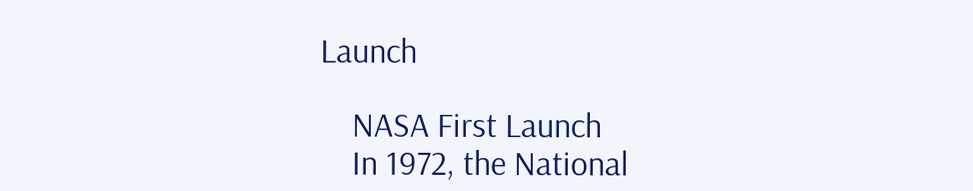Launch

    NASA First Launch
    In 1972, the National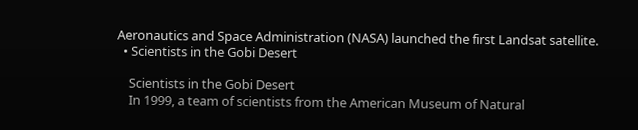Aeronautics and Space Administration (NASA) launched the first Landsat satellite.
  • Scientists in the Gobi Desert

    Scientists in the Gobi Desert
    In 1999, a team of scientists from the American Museum of Natural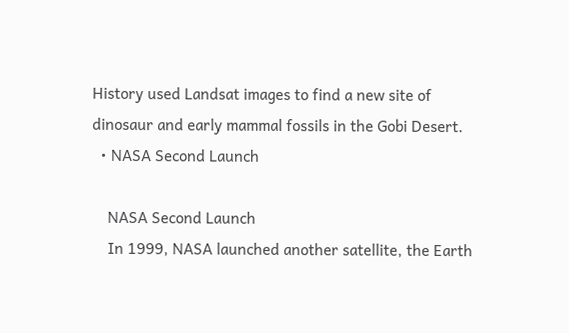History used Landsat images to find a new site of dinosaur and early mammal fossils in the Gobi Desert.
  • NASA Second Launch

    NASA Second Launch
    In 1999, NASA launched another satellite, the Earth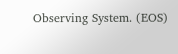Observing System. (EOS)